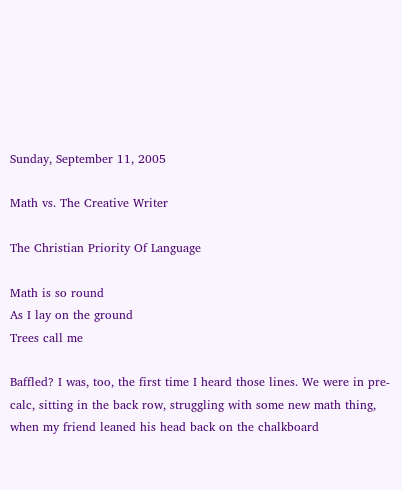Sunday, September 11, 2005

Math vs. The Creative Writer

The Christian Priority Of Language

Math is so round
As I lay on the ground
Trees call me

Baffled? I was, too, the first time I heard those lines. We were in pre-calc, sitting in the back row, struggling with some new math thing, when my friend leaned his head back on the chalkboard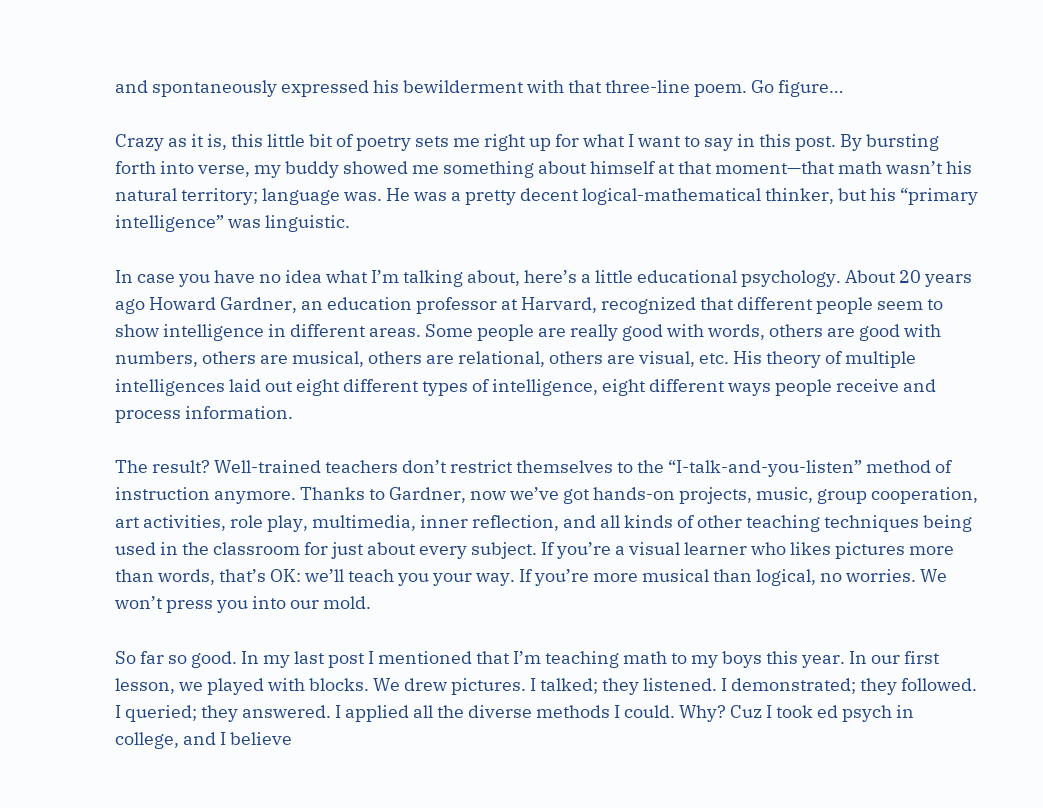and spontaneously expressed his bewilderment with that three-line poem. Go figure…

Crazy as it is, this little bit of poetry sets me right up for what I want to say in this post. By bursting forth into verse, my buddy showed me something about himself at that moment—that math wasn’t his natural territory; language was. He was a pretty decent logical-mathematical thinker, but his “primary intelligence” was linguistic.

In case you have no idea what I’m talking about, here’s a little educational psychology. About 20 years ago Howard Gardner, an education professor at Harvard, recognized that different people seem to show intelligence in different areas. Some people are really good with words, others are good with numbers, others are musical, others are relational, others are visual, etc. His theory of multiple intelligences laid out eight different types of intelligence, eight different ways people receive and process information.

The result? Well-trained teachers don’t restrict themselves to the “I-talk-and-you-listen” method of instruction anymore. Thanks to Gardner, now we’ve got hands-on projects, music, group cooperation, art activities, role play, multimedia, inner reflection, and all kinds of other teaching techniques being used in the classroom for just about every subject. If you’re a visual learner who likes pictures more than words, that’s OK: we’ll teach you your way. If you’re more musical than logical, no worries. We won’t press you into our mold.

So far so good. In my last post I mentioned that I’m teaching math to my boys this year. In our first lesson, we played with blocks. We drew pictures. I talked; they listened. I demonstrated; they followed. I queried; they answered. I applied all the diverse methods I could. Why? Cuz I took ed psych in college, and I believe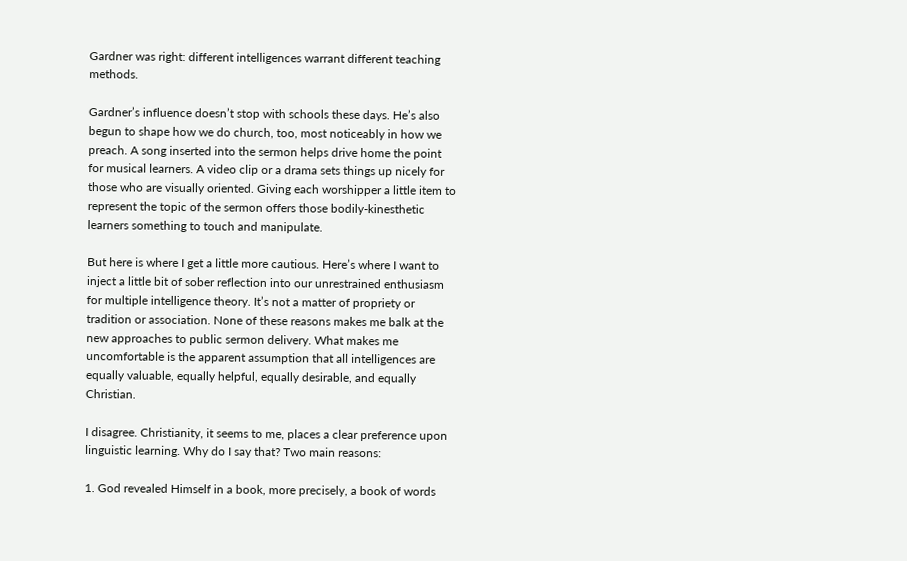Gardner was right: different intelligences warrant different teaching methods.

Gardner’s influence doesn’t stop with schools these days. He’s also begun to shape how we do church, too, most noticeably in how we preach. A song inserted into the sermon helps drive home the point for musical learners. A video clip or a drama sets things up nicely for those who are visually oriented. Giving each worshipper a little item to represent the topic of the sermon offers those bodily-kinesthetic learners something to touch and manipulate.

But here is where I get a little more cautious. Here’s where I want to inject a little bit of sober reflection into our unrestrained enthusiasm for multiple intelligence theory. It’s not a matter of propriety or tradition or association. None of these reasons makes me balk at the new approaches to public sermon delivery. What makes me uncomfortable is the apparent assumption that all intelligences are equally valuable, equally helpful, equally desirable, and equally Christian.

I disagree. Christianity, it seems to me, places a clear preference upon linguistic learning. Why do I say that? Two main reasons:

1. God revealed Himself in a book, more precisely, a book of words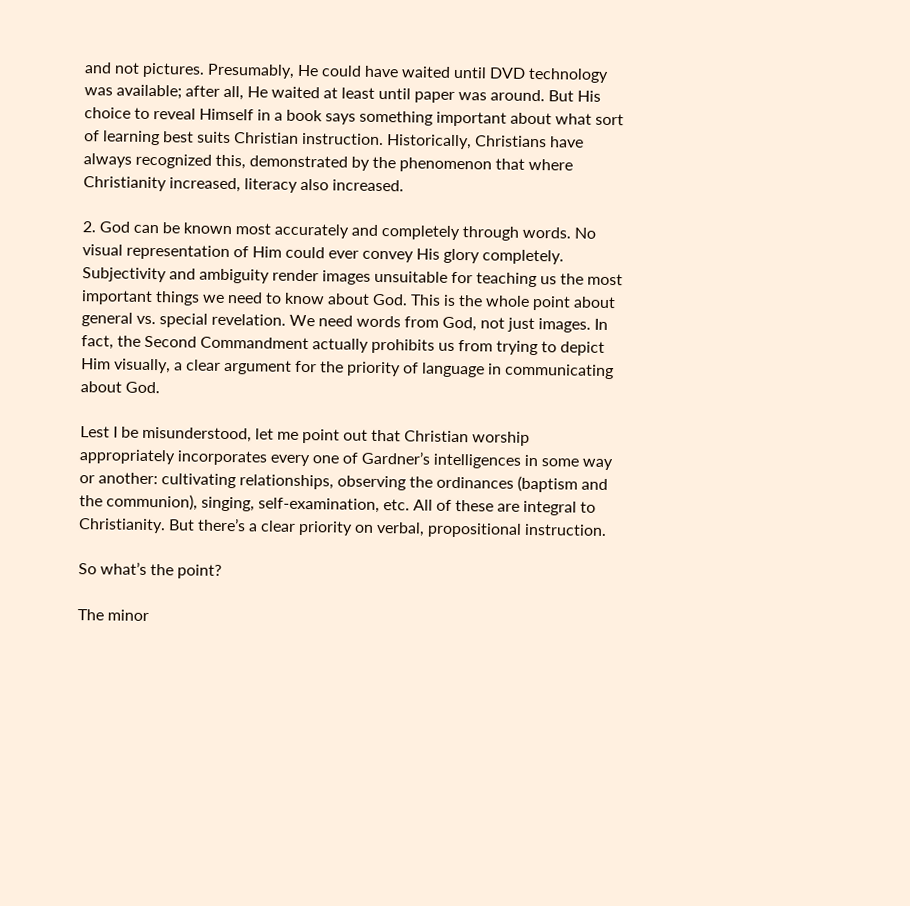and not pictures. Presumably, He could have waited until DVD technology was available; after all, He waited at least until paper was around. But His choice to reveal Himself in a book says something important about what sort of learning best suits Christian instruction. Historically, Christians have always recognized this, demonstrated by the phenomenon that where Christianity increased, literacy also increased.

2. God can be known most accurately and completely through words. No visual representation of Him could ever convey His glory completely. Subjectivity and ambiguity render images unsuitable for teaching us the most important things we need to know about God. This is the whole point about general vs. special revelation. We need words from God, not just images. In fact, the Second Commandment actually prohibits us from trying to depict Him visually, a clear argument for the priority of language in communicating about God.

Lest I be misunderstood, let me point out that Christian worship appropriately incorporates every one of Gardner’s intelligences in some way or another: cultivating relationships, observing the ordinances (baptism and the communion), singing, self-examination, etc. All of these are integral to Christianity. But there’s a clear priority on verbal, propositional instruction.

So what’s the point?

The minor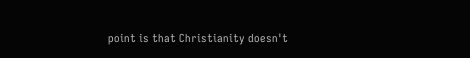point is that Christianity doesn't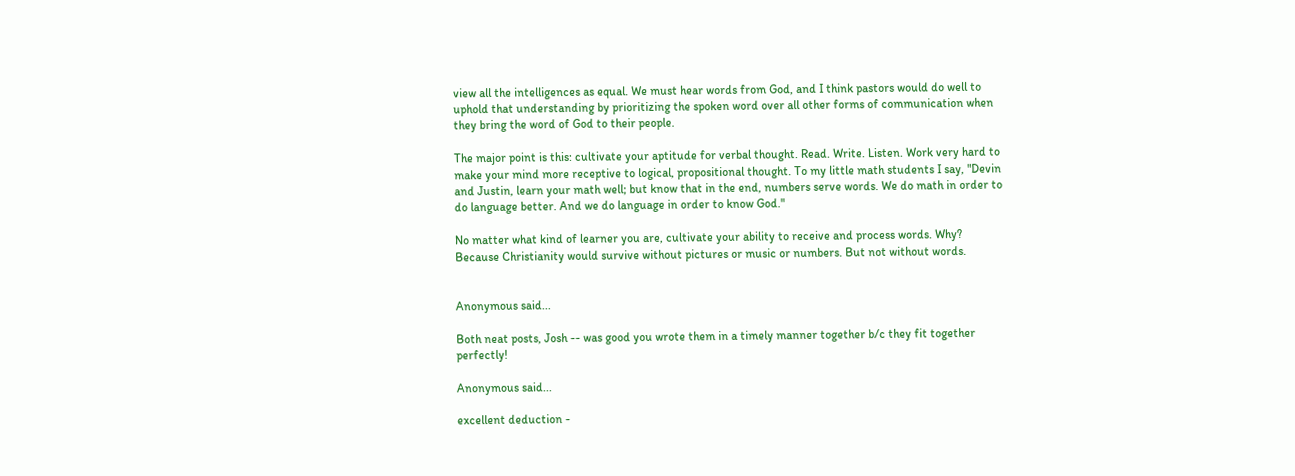view all the intelligences as equal. We must hear words from God, and I think pastors would do well to uphold that understanding by prioritizing the spoken word over all other forms of communication when they bring the word of God to their people.

The major point is this: cultivate your aptitude for verbal thought. Read. Write. Listen. Work very hard to make your mind more receptive to logical, propositional thought. To my little math students I say, "Devin and Justin, learn your math well; but know that in the end, numbers serve words. We do math in order to do language better. And we do language in order to know God."

No matter what kind of learner you are, cultivate your ability to receive and process words. Why? Because Christianity would survive without pictures or music or numbers. But not without words.


Anonymous said...

Both neat posts, Josh -- was good you wrote them in a timely manner together b/c they fit together perfectly!

Anonymous said...

excellent deduction -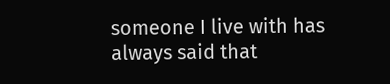someone I live with has always said that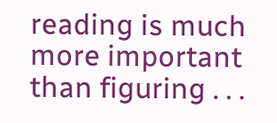reading is much more important than figuring . . .